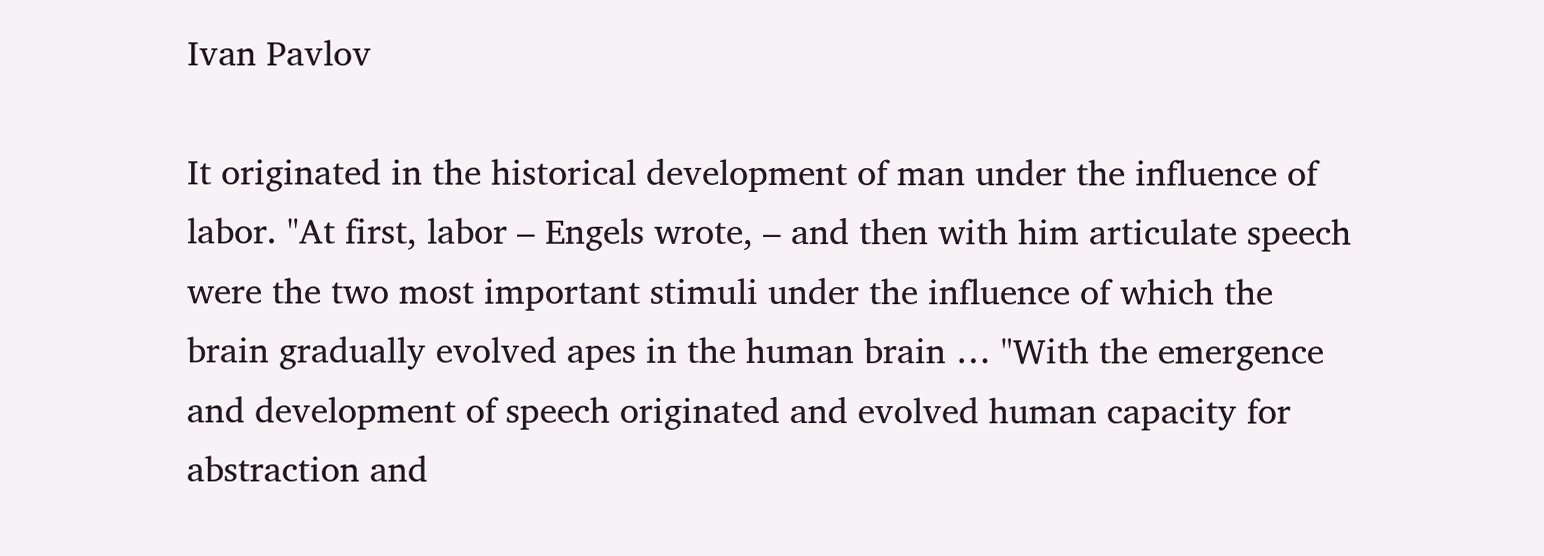Ivan Pavlov

It originated in the historical development of man under the influence of labor. "At first, labor – Engels wrote, – and then with him articulate speech were the two most important stimuli under the influence of which the brain gradually evolved apes in the human brain … "With the emergence and development of speech originated and evolved human capacity for abstraction and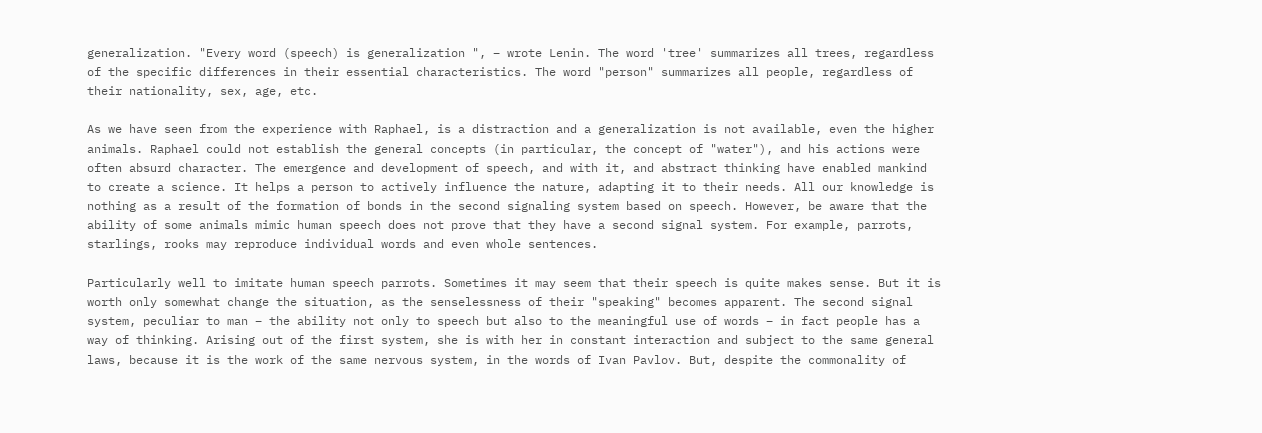generalization. "Every word (speech) is generalization ", – wrote Lenin. The word 'tree' summarizes all trees, regardless of the specific differences in their essential characteristics. The word "person" summarizes all people, regardless of their nationality, sex, age, etc.

As we have seen from the experience with Raphael, is a distraction and a generalization is not available, even the higher animals. Raphael could not establish the general concepts (in particular, the concept of "water"), and his actions were often absurd character. The emergence and development of speech, and with it, and abstract thinking have enabled mankind to create a science. It helps a person to actively influence the nature, adapting it to their needs. All our knowledge is nothing as a result of the formation of bonds in the second signaling system based on speech. However, be aware that the ability of some animals mimic human speech does not prove that they have a second signal system. For example, parrots, starlings, rooks may reproduce individual words and even whole sentences.

Particularly well to imitate human speech parrots. Sometimes it may seem that their speech is quite makes sense. But it is worth only somewhat change the situation, as the senselessness of their "speaking" becomes apparent. The second signal system, peculiar to man – the ability not only to speech but also to the meaningful use of words – in fact people has a way of thinking. Arising out of the first system, she is with her in constant interaction and subject to the same general laws, because it is the work of the same nervous system, in the words of Ivan Pavlov. But, despite the commonality of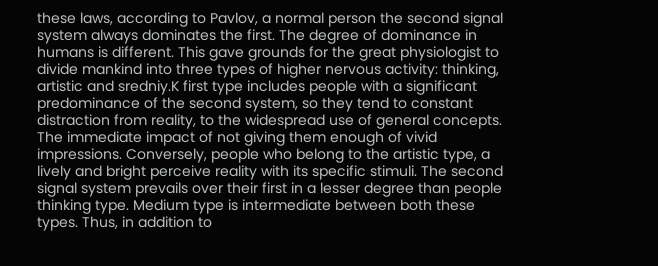these laws, according to Pavlov, a normal person the second signal system always dominates the first. The degree of dominance in humans is different. This gave grounds for the great physiologist to divide mankind into three types of higher nervous activity: thinking, artistic and sredniy.K first type includes people with a significant predominance of the second system, so they tend to constant distraction from reality, to the widespread use of general concepts. The immediate impact of not giving them enough of vivid impressions. Conversely, people who belong to the artistic type, a lively and bright perceive reality with its specific stimuli. The second signal system prevails over their first in a lesser degree than people thinking type. Medium type is intermediate between both these types. Thus, in addition to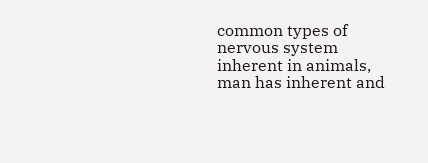common types of nervous system inherent in animals, man has inherent and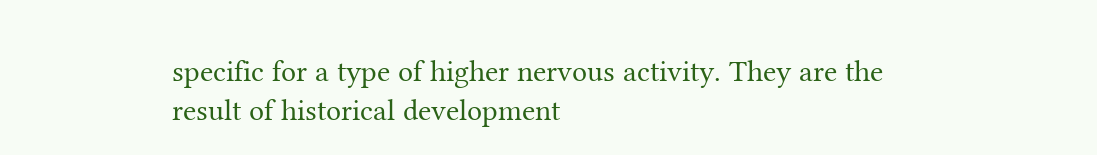specific for a type of higher nervous activity. They are the result of historical development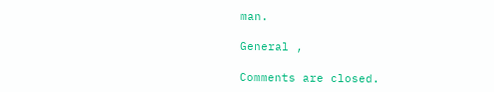man.

General ,

Comments are closed.